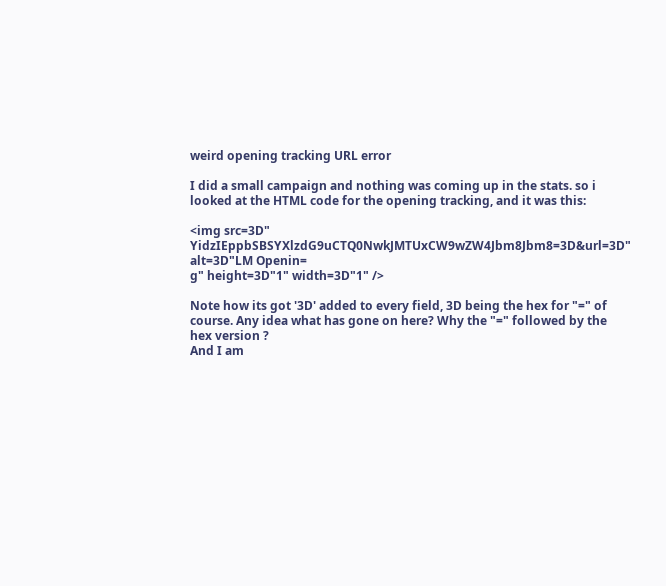weird opening tracking URL error

I did a small campaign and nothing was coming up in the stats. so i looked at the HTML code for the opening tracking, and it was this:

<img src=3D"
YidzIEppbSBSYXlzdG9uCTQ0NwkJMTUxCW9wZW4Jbm8Jbm8=3D&url=3D" alt=3D"LM Openin=
g" height=3D"1" width=3D"1" />

Note how its got '3D' added to every field, 3D being the hex for "=" of course. Any idea what has gone on here? Why the "=" followed by the hex version ?
And I am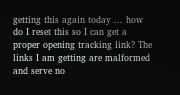getting this again today ... how do I reset this so I can get a proper opening tracking link? The links I am getting are malformed and serve no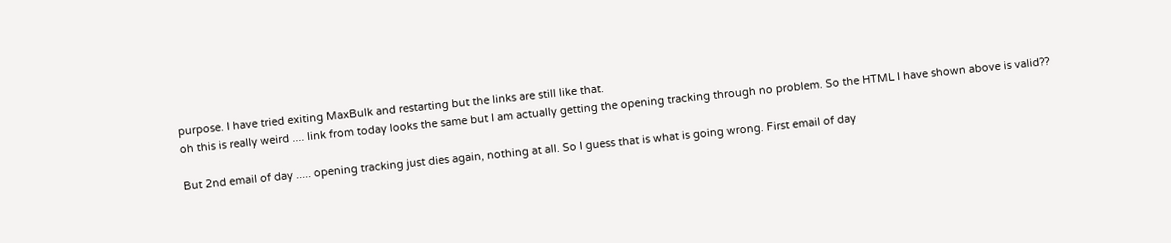purpose. I have tried exiting MaxBulk and restarting but the links are still like that.
oh this is really weird .... link from today looks the same but I am actually getting the opening tracking through no problem. So the HTML I have shown above is valid??

But 2nd email of day ..... opening tracking just dies again, nothing at all. So I guess that is what is going wrong. First email of day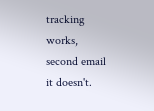tracking works, second email it doesn't.